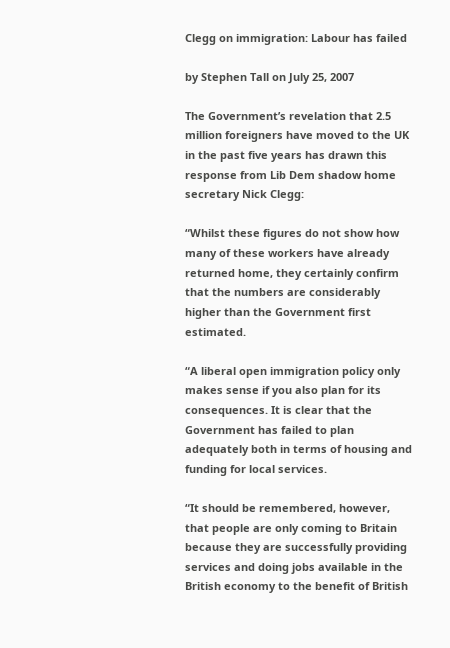Clegg on immigration: Labour has failed

by Stephen Tall on July 25, 2007

The Government’s revelation that 2.5 million foreigners have moved to the UK in the past five years has drawn this response from Lib Dem shadow home secretary Nick Clegg:

“Whilst these figures do not show how many of these workers have already returned home, they certainly confirm that the numbers are considerably higher than the Government first estimated.

“A liberal open immigration policy only makes sense if you also plan for its consequences. It is clear that the Government has failed to plan adequately both in terms of housing and funding for local services.

“It should be remembered, however, that people are only coming to Britain because they are successfully providing services and doing jobs available in the British economy to the benefit of British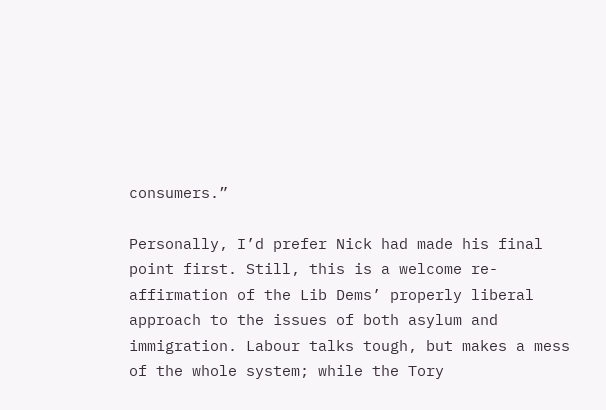consumers.”

Personally, I’d prefer Nick had made his final point first. Still, this is a welcome re-affirmation of the Lib Dems’ properly liberal approach to the issues of both asylum and immigration. Labour talks tough, but makes a mess of the whole system; while the Tory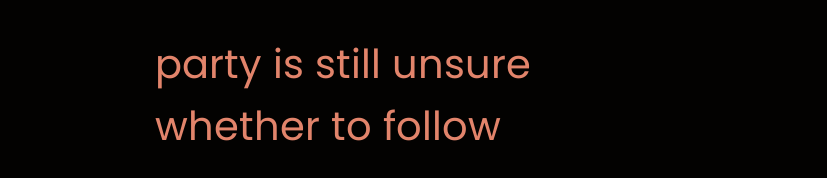party is still unsure whether to follow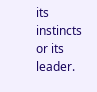its instincts or its leader.